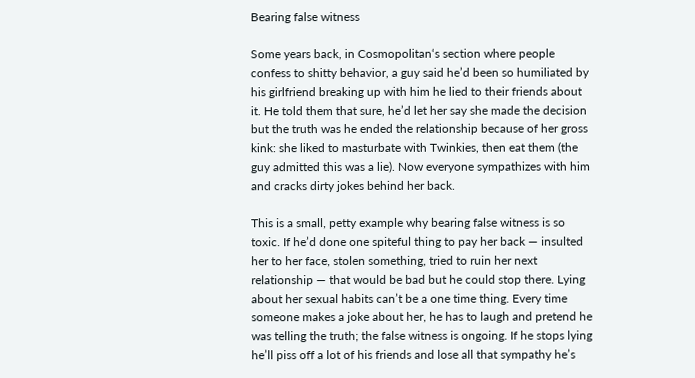Bearing false witness

Some years back, in Cosmopolitan‘s section where people confess to shitty behavior, a guy said he’d been so humiliated by his girlfriend breaking up with him he lied to their friends about it. He told them that sure, he’d let her say she made the decision but the truth was he ended the relationship because of her gross kink: she liked to masturbate with Twinkies, then eat them (the guy admitted this was a lie). Now everyone sympathizes with him and cracks dirty jokes behind her back.

This is a small, petty example why bearing false witness is so toxic. If he’d done one spiteful thing to pay her back — insulted her to her face, stolen something, tried to ruin her next relationship — that would be bad but he could stop there. Lying about her sexual habits can’t be a one time thing. Every time someone makes a joke about her, he has to laugh and pretend he was telling the truth; the false witness is ongoing. If he stops lying he’ll piss off a lot of his friends and lose all that sympathy he’s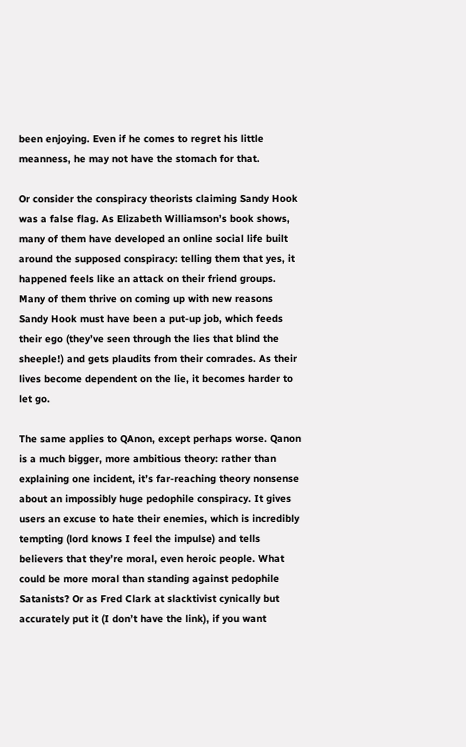been enjoying. Even if he comes to regret his little meanness, he may not have the stomach for that.

Or consider the conspiracy theorists claiming Sandy Hook was a false flag. As Elizabeth Williamson’s book shows, many of them have developed an online social life built around the supposed conspiracy: telling them that yes, it happened feels like an attack on their friend groups. Many of them thrive on coming up with new reasons Sandy Hook must have been a put-up job, which feeds their ego (they’ve seen through the lies that blind the sheeple!) and gets plaudits from their comrades. As their lives become dependent on the lie, it becomes harder to let go.

The same applies to QAnon, except perhaps worse. Qanon is a much bigger, more ambitious theory: rather than explaining one incident, it’s far-reaching theory nonsense about an impossibly huge pedophile conspiracy. It gives users an excuse to hate their enemies, which is incredibly tempting (lord knows I feel the impulse) and tells believers that they’re moral, even heroic people. What could be more moral than standing against pedophile Satanists? Or as Fred Clark at slacktivist cynically but accurately put it (I don’t have the link), if you want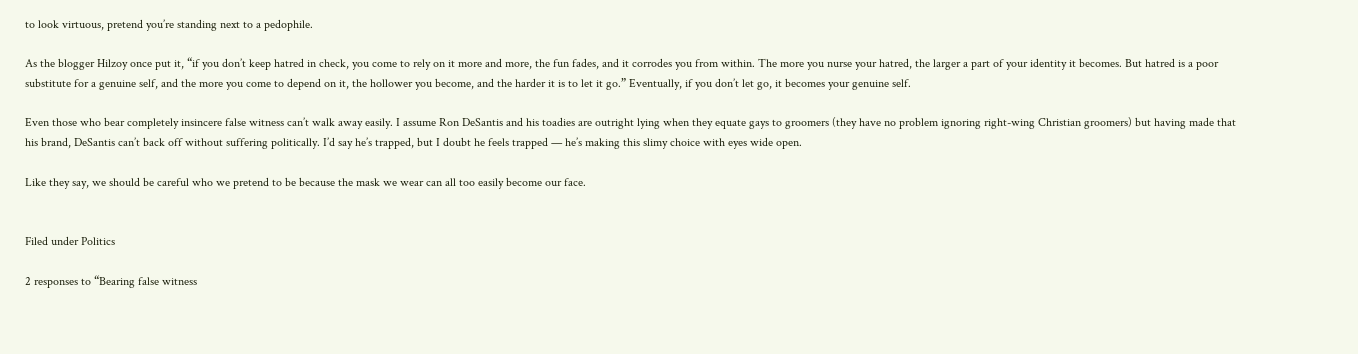to look virtuous, pretend you’re standing next to a pedophile.

As the blogger Hilzoy once put it, “if you don’t keep hatred in check, you come to rely on it more and more, the fun fades, and it corrodes you from within. The more you nurse your hatred, the larger a part of your identity it becomes. But hatred is a poor substitute for a genuine self, and the more you come to depend on it, the hollower you become, and the harder it is to let it go.” Eventually, if you don’t let go, it becomes your genuine self.

Even those who bear completely insincere false witness can’t walk away easily. I assume Ron DeSantis and his toadies are outright lying when they equate gays to groomers (they have no problem ignoring right-wing Christian groomers) but having made that his brand, DeSantis can’t back off without suffering politically. I’d say he’s trapped, but I doubt he feels trapped — he’s making this slimy choice with eyes wide open.

Like they say, we should be careful who we pretend to be because the mask we wear can all too easily become our face.


Filed under Politics

2 responses to “Bearing false witness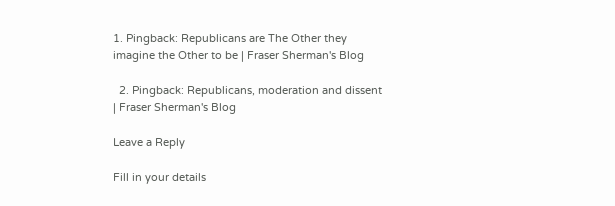1. Pingback: Republicans are The Other they imagine the Other to be | Fraser Sherman's Blog

  2. Pingback: Republicans, moderation and dissent | Fraser Sherman's Blog

Leave a Reply

Fill in your details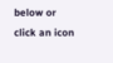below or click an icon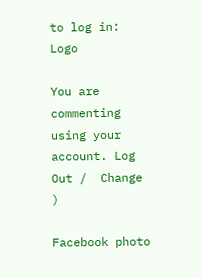to log in: Logo

You are commenting using your account. Log Out /  Change )

Facebook photo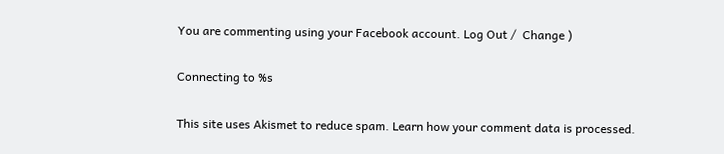You are commenting using your Facebook account. Log Out /  Change )

Connecting to %s

This site uses Akismet to reduce spam. Learn how your comment data is processed.